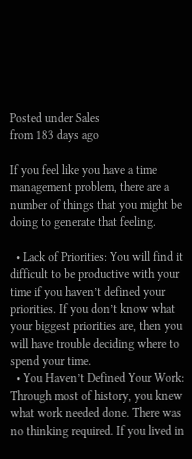Posted under Sales
from 183 days ago

If you feel like you have a time management problem, there are a number of things that you might be doing to generate that feeling.

  • Lack of Priorities: You will find it difficult to be productive with your time if you haven’t defined your priorities. If you don’t know what your biggest priorities are, then you will have trouble deciding where to spend your time.
  • You Haven’t Defined Your Work: Through most of history, you knew what work needed done. There was no thinking required. If you lived in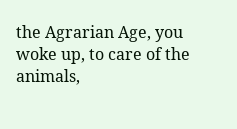the Agrarian Age, you woke up, to care of the animals,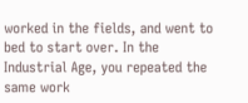worked in the fields, and went to bed to start over. In the Industrial Age, you repeated the same work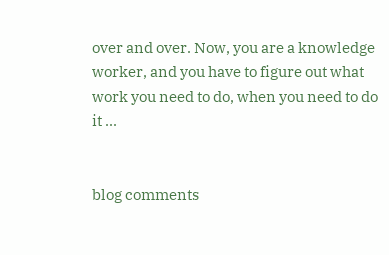over and over. Now, you are a knowledge worker, and you have to figure out what work you need to do, when you need to do it ...


blog comments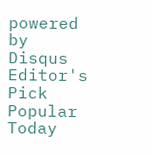powered by Disqus
Editor's Pick
Popular Today